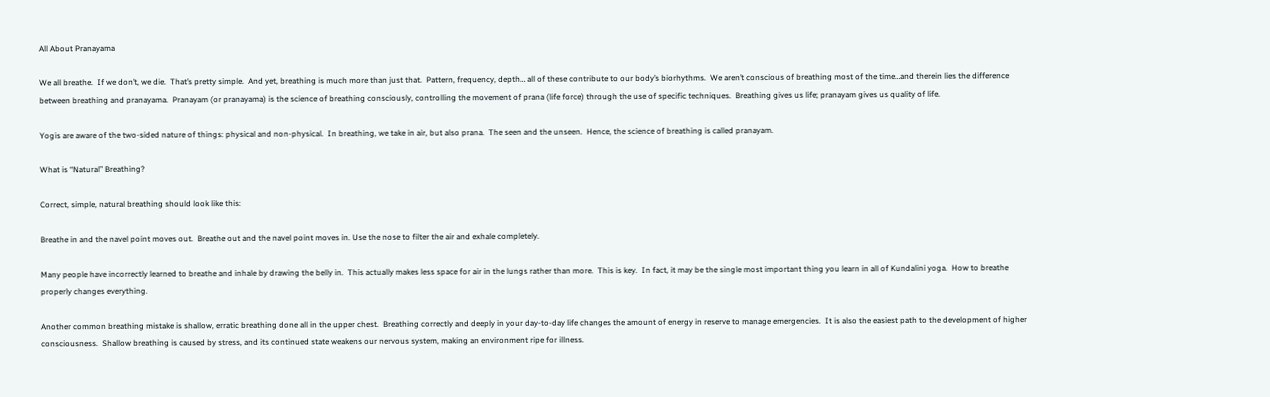All About Pranayama

We all breathe.  If we don’t, we die.  That’s pretty simple.  And yet, breathing is much more than just that.  Pattern, frequency, depth… all of these contribute to our body’s biorhythms.  We aren’t conscious of breathing most of the time…and therein lies the difference between breathing and pranayama.  Pranayam (or pranayama) is the science of breathing consciously, controlling the movement of prana (life force) through the use of specific techniques.  Breathing gives us life; pranayam gives us quality of life.

Yogis are aware of the two-sided nature of things: physical and non-physical.  In breathing, we take in air, but also prana.  The seen and the unseen.  Hence, the science of breathing is called pranayam.

What is “Natural” Breathing?

Correct, simple, natural breathing should look like this:

Breathe in and the navel point moves out.  Breathe out and the navel point moves in. Use the nose to filter the air and exhale completely.

Many people have incorrectly learned to breathe and inhale by drawing the belly in.  This actually makes less space for air in the lungs rather than more.  This is key.  In fact, it may be the single most important thing you learn in all of Kundalini yoga.  How to breathe properly changes everything.

Another common breathing mistake is shallow, erratic breathing done all in the upper chest.  Breathing correctly and deeply in your day-to-day life changes the amount of energy in reserve to manage emergencies.  It is also the easiest path to the development of higher consciousness.  Shallow breathing is caused by stress, and its continued state weakens our nervous system, making an environment ripe for illness.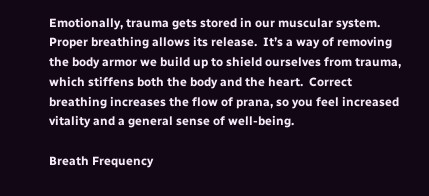Emotionally, trauma gets stored in our muscular system. Proper breathing allows its release.  It’s a way of removing the body armor we build up to shield ourselves from trauma, which stiffens both the body and the heart.  Correct breathing increases the flow of prana, so you feel increased vitality and a general sense of well-being.

Breath Frequency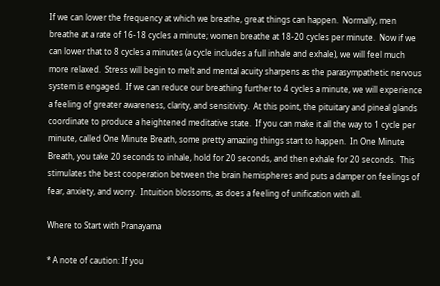If we can lower the frequency at which we breathe, great things can happen.  Normally, men breathe at a rate of 16-18 cycles a minute; women breathe at 18-20 cycles per minute.  Now if we can lower that to 8 cycles a minutes (a cycle includes a full inhale and exhale), we will feel much more relaxed.  Stress will begin to melt and mental acuity sharpens as the parasympathetic nervous system is engaged.  If we can reduce our breathing further to 4 cycles a minute, we will experience a feeling of greater awareness, clarity, and sensitivity.  At this point, the pituitary and pineal glands coordinate to produce a heightened meditative state.  If you can make it all the way to 1 cycle per minute, called One Minute Breath, some pretty amazing things start to happen.  In One Minute Breath, you take 20 seconds to inhale, hold for 20 seconds, and then exhale for 20 seconds.  This stimulates the best cooperation between the brain hemispheres and puts a damper on feelings of fear, anxiety, and worry.  Intuition blossoms, as does a feeling of unification with all.

Where to Start with Pranayama

* A note of caution: If you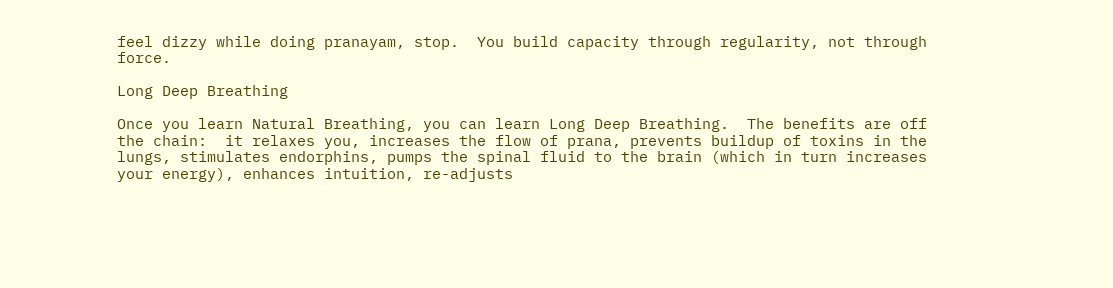feel dizzy while doing pranayam, stop.  You build capacity through regularity, not through force.

Long Deep Breathing

Once you learn Natural Breathing, you can learn Long Deep Breathing.  The benefits are off the chain:  it relaxes you, increases the flow of prana, prevents buildup of toxins in the lungs, stimulates endorphins, pumps the spinal fluid to the brain (which in turn increases your energy), enhances intuition, re-adjusts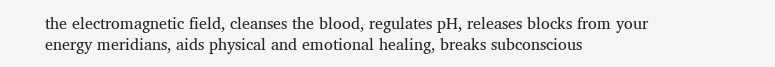the electromagnetic field, cleanses the blood, regulates pH, releases blocks from your energy meridians, aids physical and emotional healing, breaks subconscious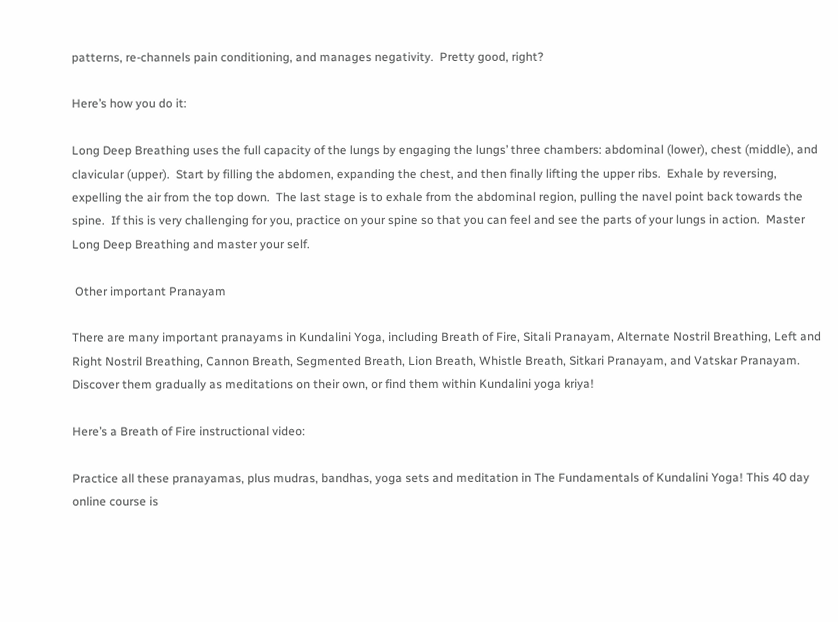patterns, re-channels pain conditioning, and manages negativity.  Pretty good, right?

Here’s how you do it:

Long Deep Breathing uses the full capacity of the lungs by engaging the lungs’ three chambers: abdominal (lower), chest (middle), and clavicular (upper).  Start by filling the abdomen, expanding the chest, and then finally lifting the upper ribs.  Exhale by reversing, expelling the air from the top down.  The last stage is to exhale from the abdominal region, pulling the navel point back towards the spine.  If this is very challenging for you, practice on your spine so that you can feel and see the parts of your lungs in action.  Master Long Deep Breathing and master your self.

 Other important Pranayam

There are many important pranayams in Kundalini Yoga, including Breath of Fire, Sitali Pranayam, Alternate Nostril Breathing, Left and Right Nostril Breathing, Cannon Breath, Segmented Breath, Lion Breath, Whistle Breath, Sitkari Pranayam, and Vatskar Pranayam.  Discover them gradually as meditations on their own, or find them within Kundalini yoga kriya!

Here’s a Breath of Fire instructional video:

Practice all these pranayamas, plus mudras, bandhas, yoga sets and meditation in The Fundamentals of Kundalini Yoga! This 40 day online course is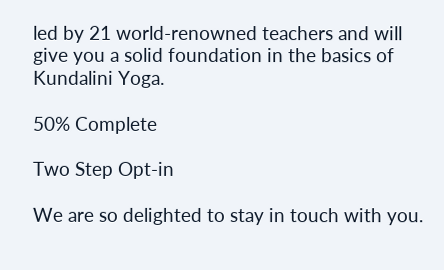led by 21 world-renowned teachers and will give you a solid foundation in the basics of Kundalini Yoga.

50% Complete

Two Step Opt-in

We are so delighted to stay in touch with you.